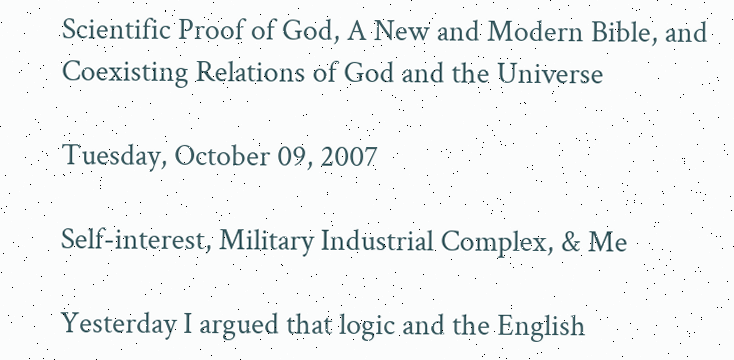Scientific Proof of God, A New and Modern Bible, and Coexisting Relations of God and the Universe

Tuesday, October 09, 2007

Self-interest, Military Industrial Complex, & Me

Yesterday I argued that logic and the English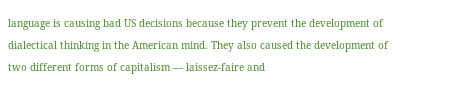language is causing bad US decisions because they prevent the development of dialectical thinking in the American mind. They also caused the development of two different forms of capitalism — laissez-faire and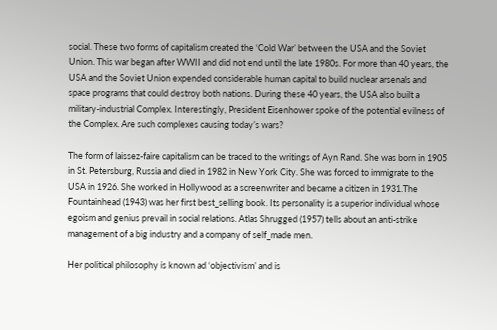social. These two forms of capitalism created the ‘Cold War’ between the USA and the Soviet Union. This war began after WWII and did not end until the late 1980s. For more than 40 years, the USA and the Soviet Union expended considerable human capital to build nuclear arsenals and space programs that could destroy both nations. During these 40 years, the USA also built a military-industrial Complex. Interestingly, President Eisenhower spoke of the potential evilness of the Complex. Are such complexes causing today’s wars?

The form of laissez-faire capitalism can be traced to the writings of Ayn Rand. She was born in 1905 in St. Petersburg, Russia and died in 1982 in New York City. She was forced to immigrate to the USA in 1926. She worked in Hollywood as a screenwriter and became a citizen in 1931.The Fountainhead (1943) was her first best_selling book. Its personality is a superior individual whose egoism and genius prevail in social relations. Atlas Shrugged (1957) tells about an anti-strike management of a big industry and a company of self_made men.

Her political philosophy is known ad ‘objectivism’ and is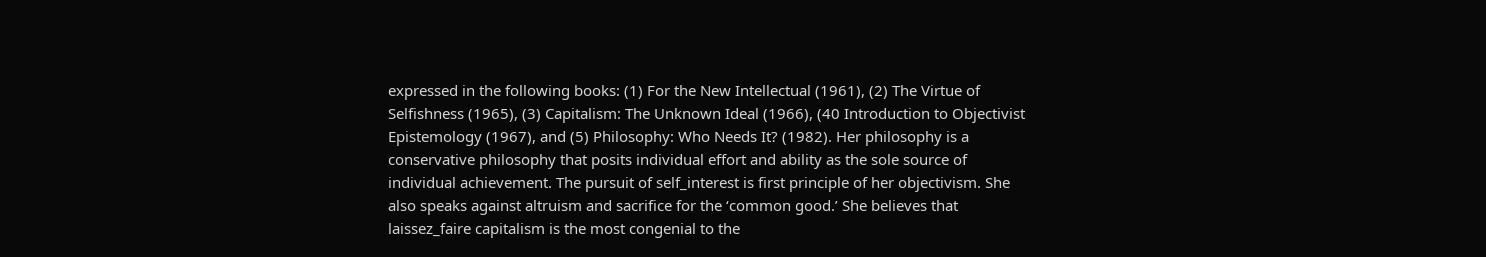expressed in the following books: (1) For the New Intellectual (1961), (2) The Virtue of Selfishness (1965), (3) Capitalism: The Unknown Ideal (1966), (40 Introduction to Objectivist Epistemology (1967), and (5) Philosophy: Who Needs It? (1982). Her philosophy is a conservative philosophy that posits individual effort and ability as the sole source of individual achievement. The pursuit of self_interest is first principle of her objectivism. She also speaks against altruism and sacrifice for the ‘common good.’ She believes that laissez_faire capitalism is the most congenial to the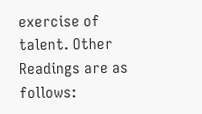exercise of talent. Other Readings are as follows: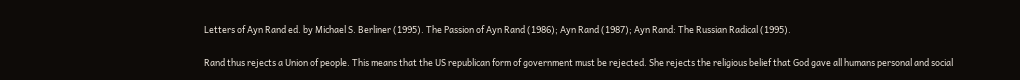Letters of Ayn Rand ed. by Michael S. Berliner (1995). The Passion of Ayn Rand (1986); Ayn Rand (1987); Ayn Rand: The Russian Radical (1995).

Rand thus rejects a Union of people. This means that the US republican form of government must be rejected. She rejects the religious belief that God gave all humans personal and social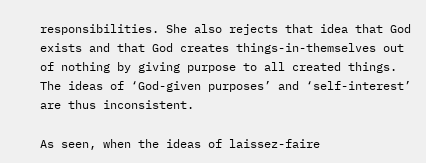responsibilities. She also rejects that idea that God exists and that God creates things-in-themselves out of nothing by giving purpose to all created things. The ideas of ‘God-given purposes’ and ‘self-interest’ are thus inconsistent.

As seen, when the ideas of laissez-faire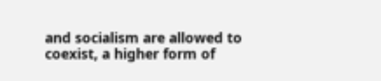and socialism are allowed to coexist, a higher form of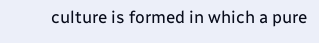culture is formed in which a pure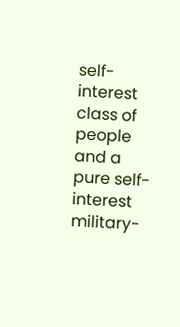self-interest class of people and a pure self-interest military-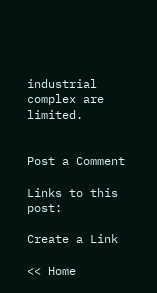industrial complex are limited.


Post a Comment

Links to this post:

Create a Link

<< Home